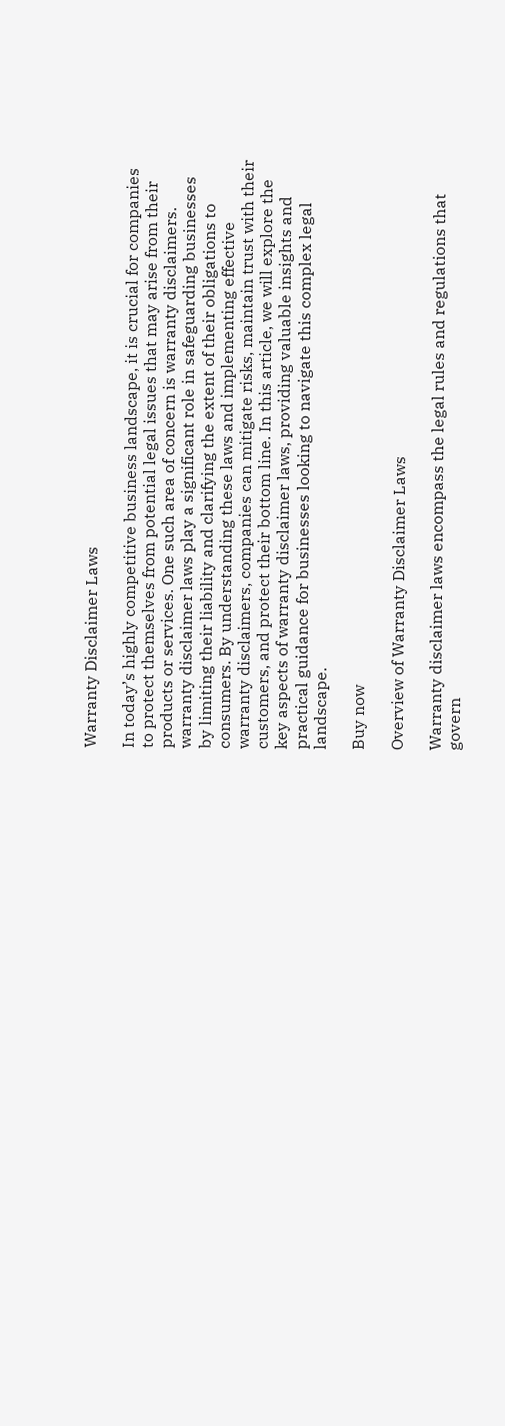Warranty Disclaimer Laws

In today’s highly competitive business landscape, it is crucial for companies to protect themselves from potential legal issues that may arise from their products or services. One such area of concern is warranty disclaimers. warranty disclaimer laws play a significant role in safeguarding businesses by limiting their liability and clarifying the extent of their obligations to consumers. By understanding these laws and implementing effective warranty disclaimers, companies can mitigate risks, maintain trust with their customers, and protect their bottom line. In this article, we will explore the key aspects of warranty disclaimer laws, providing valuable insights and practical guidance for businesses looking to navigate this complex legal landscape.

Buy now

Overview of Warranty Disclaimer Laws

Warranty disclaimer laws encompass the legal rules and regulations that govern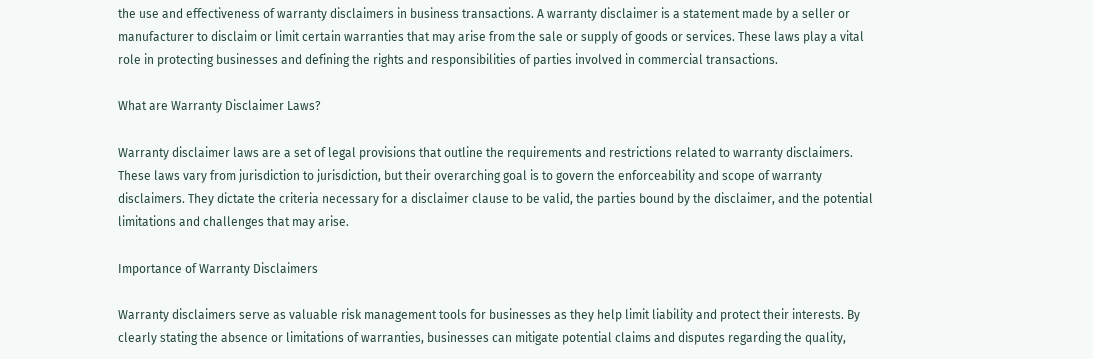the use and effectiveness of warranty disclaimers in business transactions. A warranty disclaimer is a statement made by a seller or manufacturer to disclaim or limit certain warranties that may arise from the sale or supply of goods or services. These laws play a vital role in protecting businesses and defining the rights and responsibilities of parties involved in commercial transactions.

What are Warranty Disclaimer Laws?

Warranty disclaimer laws are a set of legal provisions that outline the requirements and restrictions related to warranty disclaimers. These laws vary from jurisdiction to jurisdiction, but their overarching goal is to govern the enforceability and scope of warranty disclaimers. They dictate the criteria necessary for a disclaimer clause to be valid, the parties bound by the disclaimer, and the potential limitations and challenges that may arise.

Importance of Warranty Disclaimers

Warranty disclaimers serve as valuable risk management tools for businesses as they help limit liability and protect their interests. By clearly stating the absence or limitations of warranties, businesses can mitigate potential claims and disputes regarding the quality,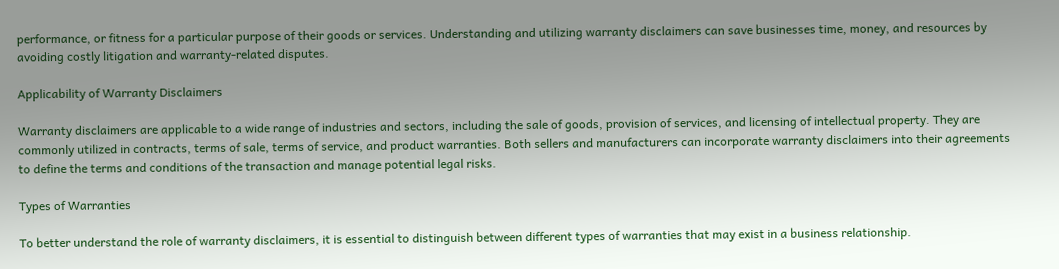performance, or fitness for a particular purpose of their goods or services. Understanding and utilizing warranty disclaimers can save businesses time, money, and resources by avoiding costly litigation and warranty-related disputes.

Applicability of Warranty Disclaimers

Warranty disclaimers are applicable to a wide range of industries and sectors, including the sale of goods, provision of services, and licensing of intellectual property. They are commonly utilized in contracts, terms of sale, terms of service, and product warranties. Both sellers and manufacturers can incorporate warranty disclaimers into their agreements to define the terms and conditions of the transaction and manage potential legal risks.

Types of Warranties

To better understand the role of warranty disclaimers, it is essential to distinguish between different types of warranties that may exist in a business relationship.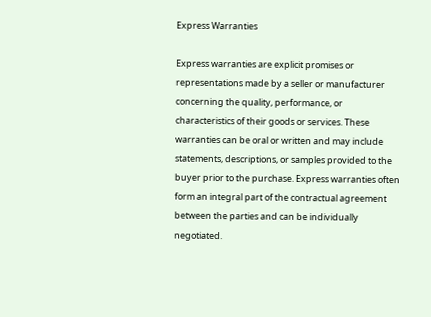Express Warranties

Express warranties are explicit promises or representations made by a seller or manufacturer concerning the quality, performance, or characteristics of their goods or services. These warranties can be oral or written and may include statements, descriptions, or samples provided to the buyer prior to the purchase. Express warranties often form an integral part of the contractual agreement between the parties and can be individually negotiated.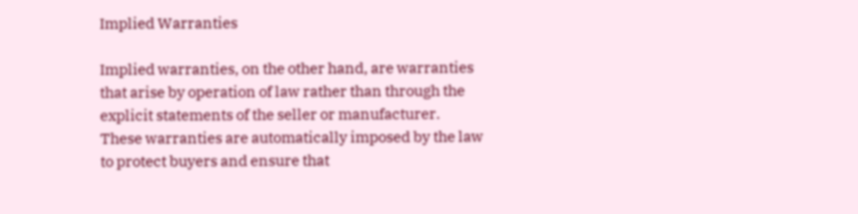Implied Warranties

Implied warranties, on the other hand, are warranties that arise by operation of law rather than through the explicit statements of the seller or manufacturer. These warranties are automatically imposed by the law to protect buyers and ensure that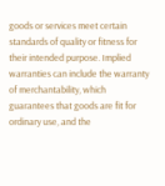goods or services meet certain standards of quality or fitness for their intended purpose. Implied warranties can include the warranty of merchantability, which guarantees that goods are fit for ordinary use, and the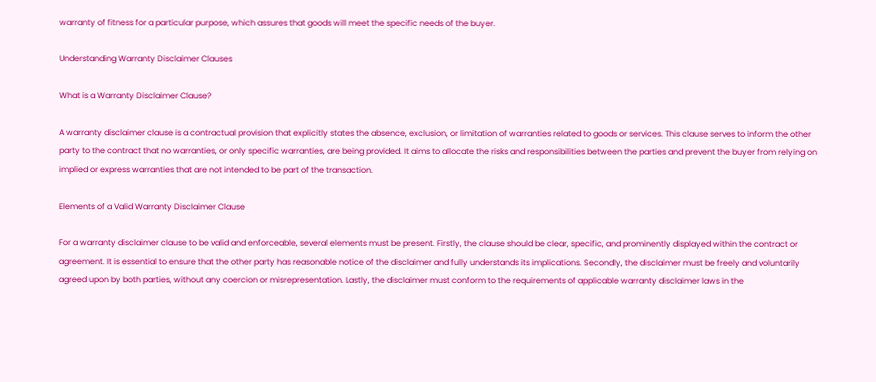warranty of fitness for a particular purpose, which assures that goods will meet the specific needs of the buyer.

Understanding Warranty Disclaimer Clauses

What is a Warranty Disclaimer Clause?

A warranty disclaimer clause is a contractual provision that explicitly states the absence, exclusion, or limitation of warranties related to goods or services. This clause serves to inform the other party to the contract that no warranties, or only specific warranties, are being provided. It aims to allocate the risks and responsibilities between the parties and prevent the buyer from relying on implied or express warranties that are not intended to be part of the transaction.

Elements of a Valid Warranty Disclaimer Clause

For a warranty disclaimer clause to be valid and enforceable, several elements must be present. Firstly, the clause should be clear, specific, and prominently displayed within the contract or agreement. It is essential to ensure that the other party has reasonable notice of the disclaimer and fully understands its implications. Secondly, the disclaimer must be freely and voluntarily agreed upon by both parties, without any coercion or misrepresentation. Lastly, the disclaimer must conform to the requirements of applicable warranty disclaimer laws in the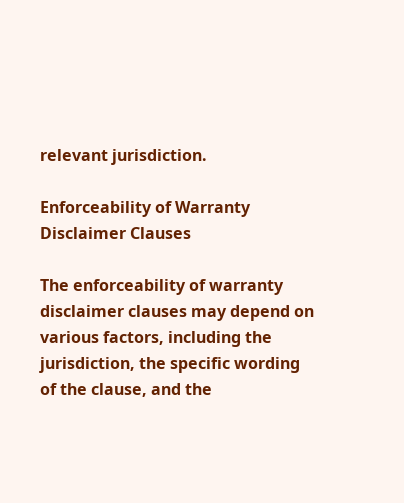relevant jurisdiction.

Enforceability of Warranty Disclaimer Clauses

The enforceability of warranty disclaimer clauses may depend on various factors, including the jurisdiction, the specific wording of the clause, and the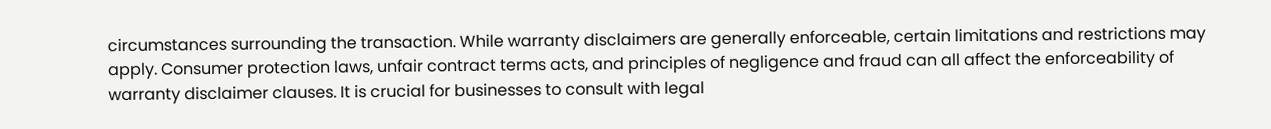circumstances surrounding the transaction. While warranty disclaimers are generally enforceable, certain limitations and restrictions may apply. Consumer protection laws, unfair contract terms acts, and principles of negligence and fraud can all affect the enforceability of warranty disclaimer clauses. It is crucial for businesses to consult with legal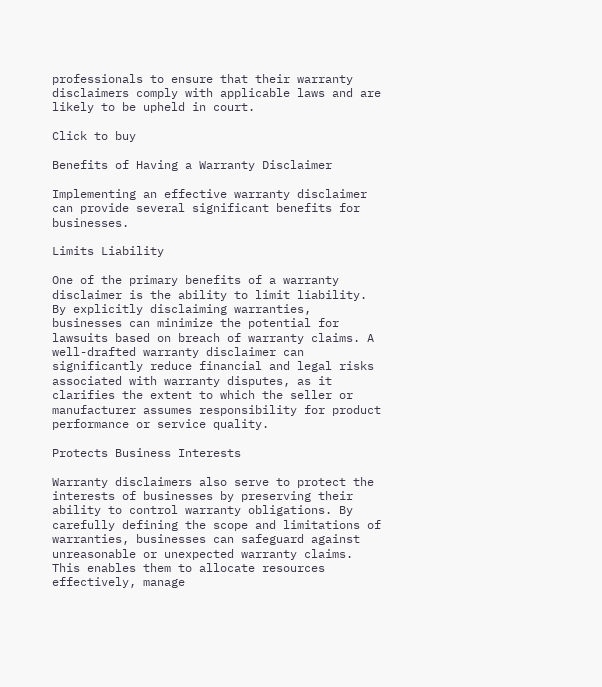professionals to ensure that their warranty disclaimers comply with applicable laws and are likely to be upheld in court.

Click to buy

Benefits of Having a Warranty Disclaimer

Implementing an effective warranty disclaimer can provide several significant benefits for businesses.

Limits Liability

One of the primary benefits of a warranty disclaimer is the ability to limit liability. By explicitly disclaiming warranties, businesses can minimize the potential for lawsuits based on breach of warranty claims. A well-drafted warranty disclaimer can significantly reduce financial and legal risks associated with warranty disputes, as it clarifies the extent to which the seller or manufacturer assumes responsibility for product performance or service quality.

Protects Business Interests

Warranty disclaimers also serve to protect the interests of businesses by preserving their ability to control warranty obligations. By carefully defining the scope and limitations of warranties, businesses can safeguard against unreasonable or unexpected warranty claims. This enables them to allocate resources effectively, manage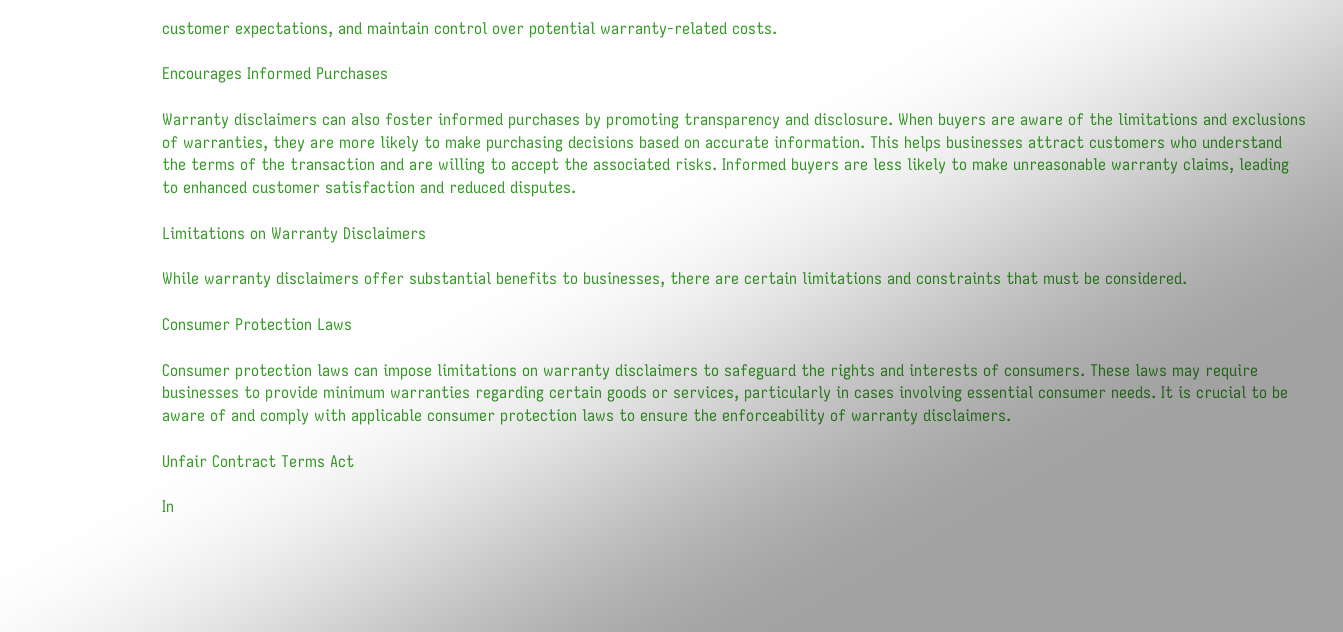customer expectations, and maintain control over potential warranty-related costs.

Encourages Informed Purchases

Warranty disclaimers can also foster informed purchases by promoting transparency and disclosure. When buyers are aware of the limitations and exclusions of warranties, they are more likely to make purchasing decisions based on accurate information. This helps businesses attract customers who understand the terms of the transaction and are willing to accept the associated risks. Informed buyers are less likely to make unreasonable warranty claims, leading to enhanced customer satisfaction and reduced disputes.

Limitations on Warranty Disclaimers

While warranty disclaimers offer substantial benefits to businesses, there are certain limitations and constraints that must be considered.

Consumer Protection Laws

Consumer protection laws can impose limitations on warranty disclaimers to safeguard the rights and interests of consumers. These laws may require businesses to provide minimum warranties regarding certain goods or services, particularly in cases involving essential consumer needs. It is crucial to be aware of and comply with applicable consumer protection laws to ensure the enforceability of warranty disclaimers.

Unfair Contract Terms Act

In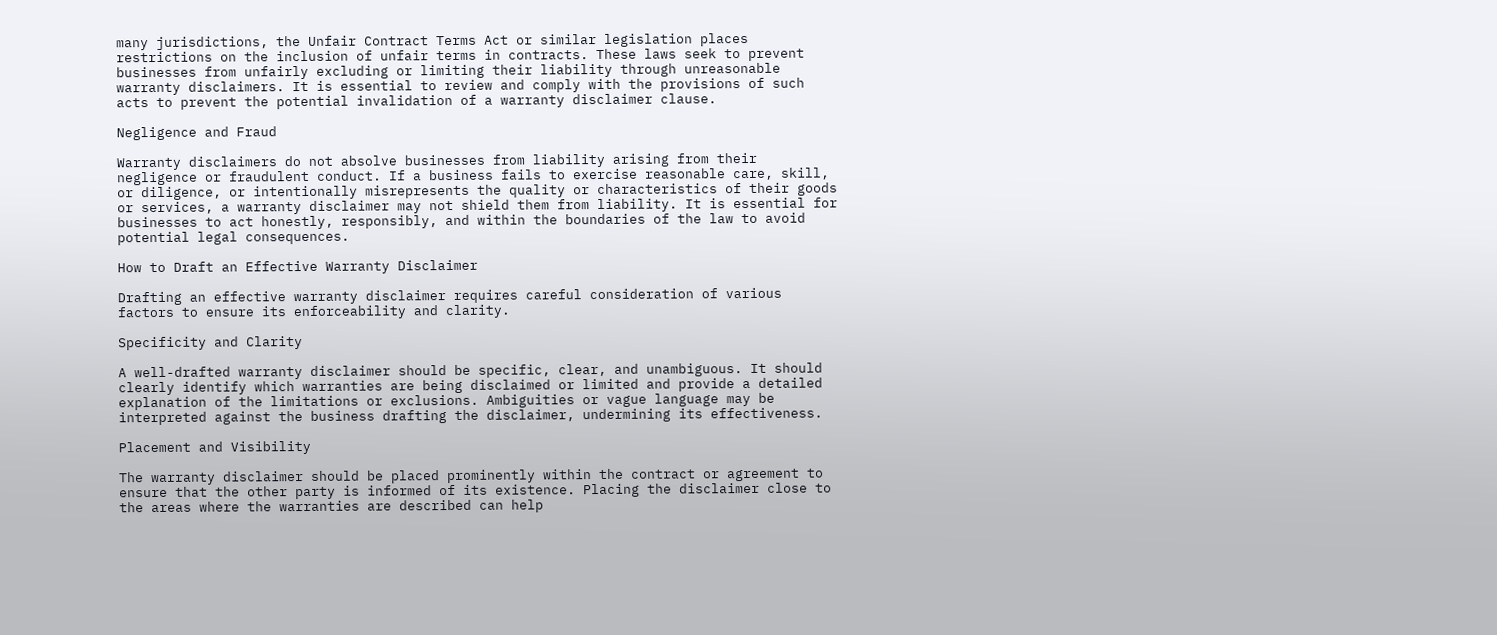many jurisdictions, the Unfair Contract Terms Act or similar legislation places restrictions on the inclusion of unfair terms in contracts. These laws seek to prevent businesses from unfairly excluding or limiting their liability through unreasonable warranty disclaimers. It is essential to review and comply with the provisions of such acts to prevent the potential invalidation of a warranty disclaimer clause.

Negligence and Fraud

Warranty disclaimers do not absolve businesses from liability arising from their negligence or fraudulent conduct. If a business fails to exercise reasonable care, skill, or diligence, or intentionally misrepresents the quality or characteristics of their goods or services, a warranty disclaimer may not shield them from liability. It is essential for businesses to act honestly, responsibly, and within the boundaries of the law to avoid potential legal consequences.

How to Draft an Effective Warranty Disclaimer

Drafting an effective warranty disclaimer requires careful consideration of various factors to ensure its enforceability and clarity.

Specificity and Clarity

A well-drafted warranty disclaimer should be specific, clear, and unambiguous. It should clearly identify which warranties are being disclaimed or limited and provide a detailed explanation of the limitations or exclusions. Ambiguities or vague language may be interpreted against the business drafting the disclaimer, undermining its effectiveness.

Placement and Visibility

The warranty disclaimer should be placed prominently within the contract or agreement to ensure that the other party is informed of its existence. Placing the disclaimer close to the areas where the warranties are described can help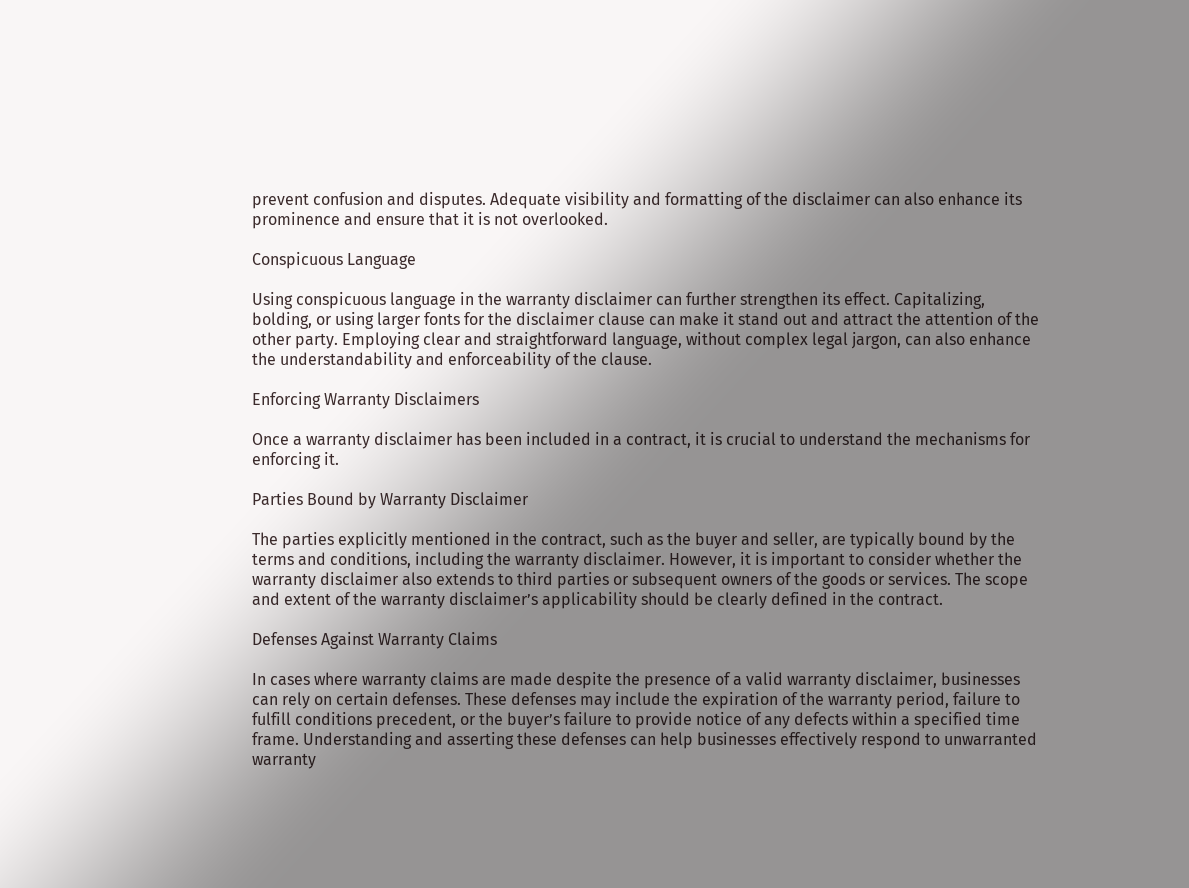prevent confusion and disputes. Adequate visibility and formatting of the disclaimer can also enhance its prominence and ensure that it is not overlooked.

Conspicuous Language

Using conspicuous language in the warranty disclaimer can further strengthen its effect. Capitalizing, bolding, or using larger fonts for the disclaimer clause can make it stand out and attract the attention of the other party. Employing clear and straightforward language, without complex legal jargon, can also enhance the understandability and enforceability of the clause.

Enforcing Warranty Disclaimers

Once a warranty disclaimer has been included in a contract, it is crucial to understand the mechanisms for enforcing it.

Parties Bound by Warranty Disclaimer

The parties explicitly mentioned in the contract, such as the buyer and seller, are typically bound by the terms and conditions, including the warranty disclaimer. However, it is important to consider whether the warranty disclaimer also extends to third parties or subsequent owners of the goods or services. The scope and extent of the warranty disclaimer’s applicability should be clearly defined in the contract.

Defenses Against Warranty Claims

In cases where warranty claims are made despite the presence of a valid warranty disclaimer, businesses can rely on certain defenses. These defenses may include the expiration of the warranty period, failure to fulfill conditions precedent, or the buyer’s failure to provide notice of any defects within a specified time frame. Understanding and asserting these defenses can help businesses effectively respond to unwarranted warranty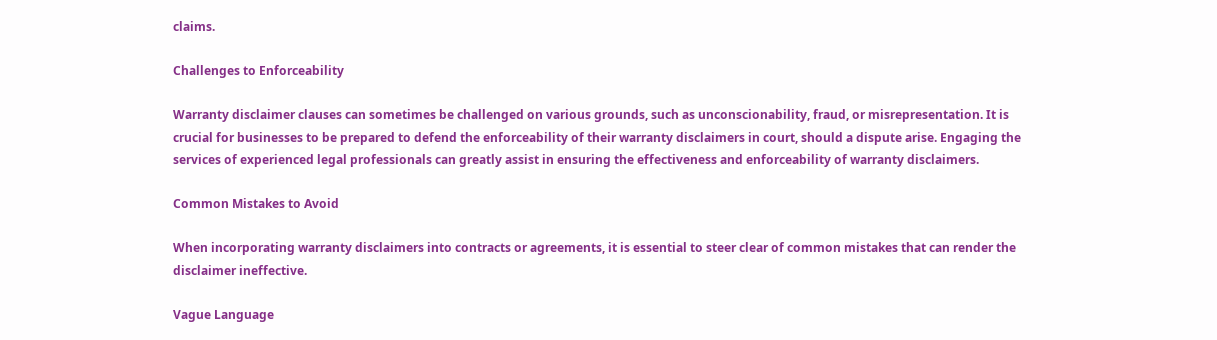claims.

Challenges to Enforceability

Warranty disclaimer clauses can sometimes be challenged on various grounds, such as unconscionability, fraud, or misrepresentation. It is crucial for businesses to be prepared to defend the enforceability of their warranty disclaimers in court, should a dispute arise. Engaging the services of experienced legal professionals can greatly assist in ensuring the effectiveness and enforceability of warranty disclaimers.

Common Mistakes to Avoid

When incorporating warranty disclaimers into contracts or agreements, it is essential to steer clear of common mistakes that can render the disclaimer ineffective.

Vague Language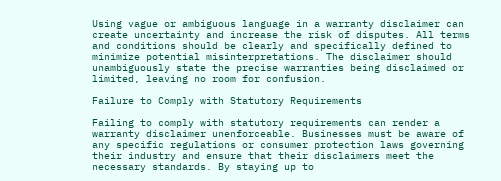Using vague or ambiguous language in a warranty disclaimer can create uncertainty and increase the risk of disputes. All terms and conditions should be clearly and specifically defined to minimize potential misinterpretations. The disclaimer should unambiguously state the precise warranties being disclaimed or limited, leaving no room for confusion.

Failure to Comply with Statutory Requirements

Failing to comply with statutory requirements can render a warranty disclaimer unenforceable. Businesses must be aware of any specific regulations or consumer protection laws governing their industry and ensure that their disclaimers meet the necessary standards. By staying up to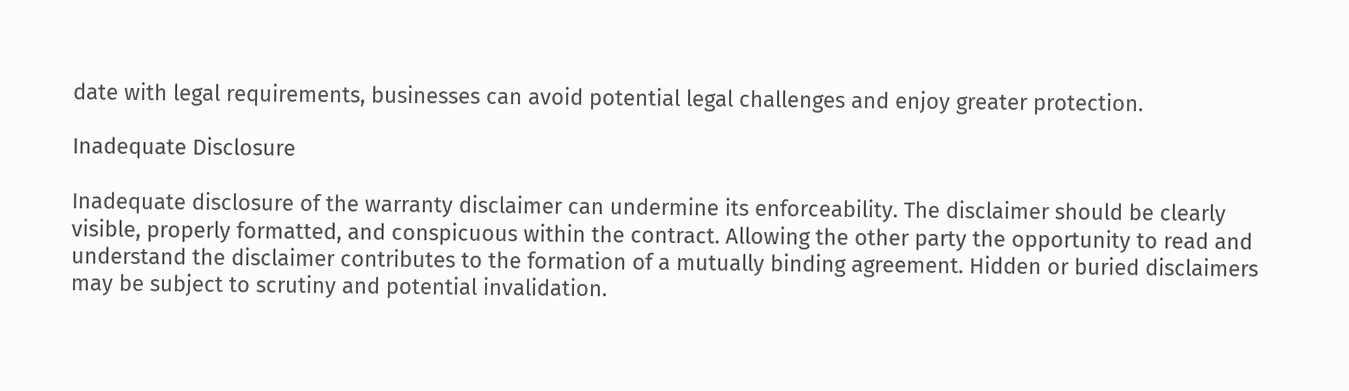date with legal requirements, businesses can avoid potential legal challenges and enjoy greater protection.

Inadequate Disclosure

Inadequate disclosure of the warranty disclaimer can undermine its enforceability. The disclaimer should be clearly visible, properly formatted, and conspicuous within the contract. Allowing the other party the opportunity to read and understand the disclaimer contributes to the formation of a mutually binding agreement. Hidden or buried disclaimers may be subject to scrutiny and potential invalidation.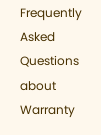Frequently Asked Questions about Warranty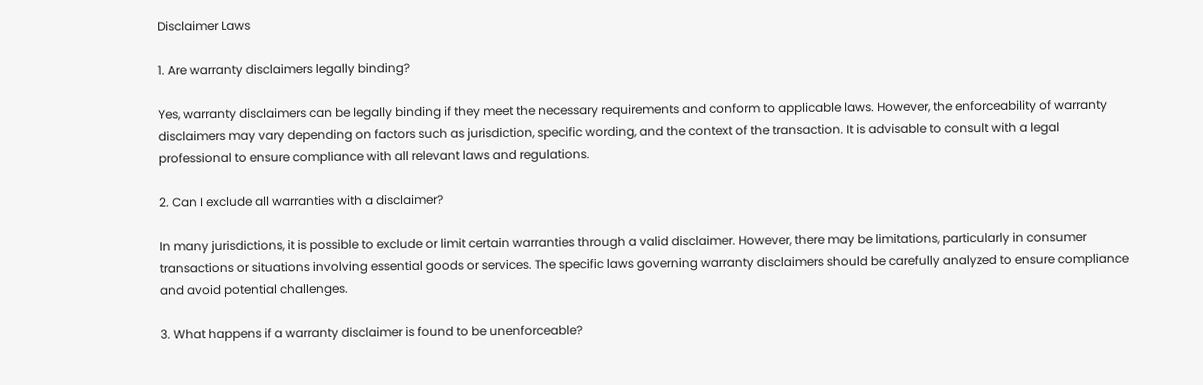Disclaimer Laws

1. Are warranty disclaimers legally binding?

Yes, warranty disclaimers can be legally binding if they meet the necessary requirements and conform to applicable laws. However, the enforceability of warranty disclaimers may vary depending on factors such as jurisdiction, specific wording, and the context of the transaction. It is advisable to consult with a legal professional to ensure compliance with all relevant laws and regulations.

2. Can I exclude all warranties with a disclaimer?

In many jurisdictions, it is possible to exclude or limit certain warranties through a valid disclaimer. However, there may be limitations, particularly in consumer transactions or situations involving essential goods or services. The specific laws governing warranty disclaimers should be carefully analyzed to ensure compliance and avoid potential challenges.

3. What happens if a warranty disclaimer is found to be unenforceable?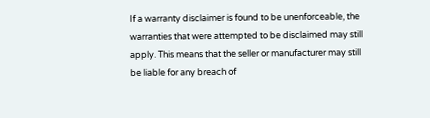If a warranty disclaimer is found to be unenforceable, the warranties that were attempted to be disclaimed may still apply. This means that the seller or manufacturer may still be liable for any breach of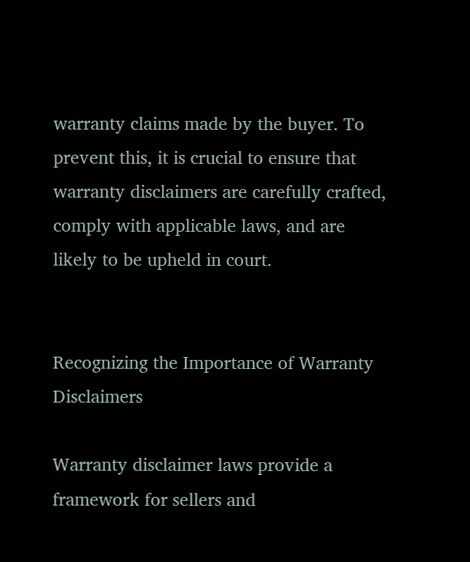warranty claims made by the buyer. To prevent this, it is crucial to ensure that warranty disclaimers are carefully crafted, comply with applicable laws, and are likely to be upheld in court.


Recognizing the Importance of Warranty Disclaimers

Warranty disclaimer laws provide a framework for sellers and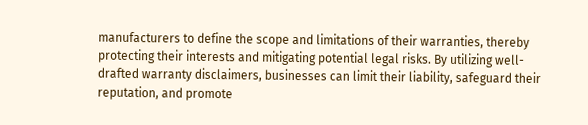manufacturers to define the scope and limitations of their warranties, thereby protecting their interests and mitigating potential legal risks. By utilizing well-drafted warranty disclaimers, businesses can limit their liability, safeguard their reputation, and promote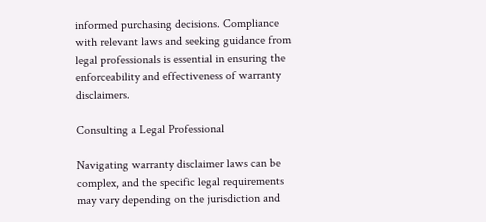informed purchasing decisions. Compliance with relevant laws and seeking guidance from legal professionals is essential in ensuring the enforceability and effectiveness of warranty disclaimers.

Consulting a Legal Professional

Navigating warranty disclaimer laws can be complex, and the specific legal requirements may vary depending on the jurisdiction and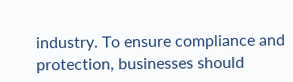industry. To ensure compliance and protection, businesses should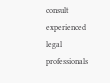consult experienced legal professionals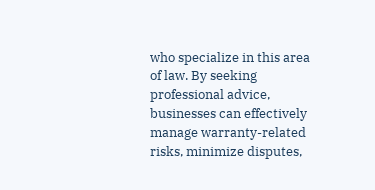who specialize in this area of law. By seeking professional advice, businesses can effectively manage warranty-related risks, minimize disputes,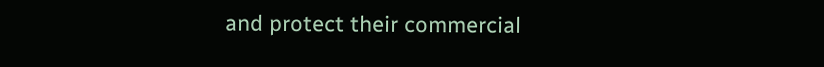and protect their commercial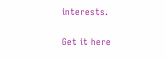interests.

Get it here